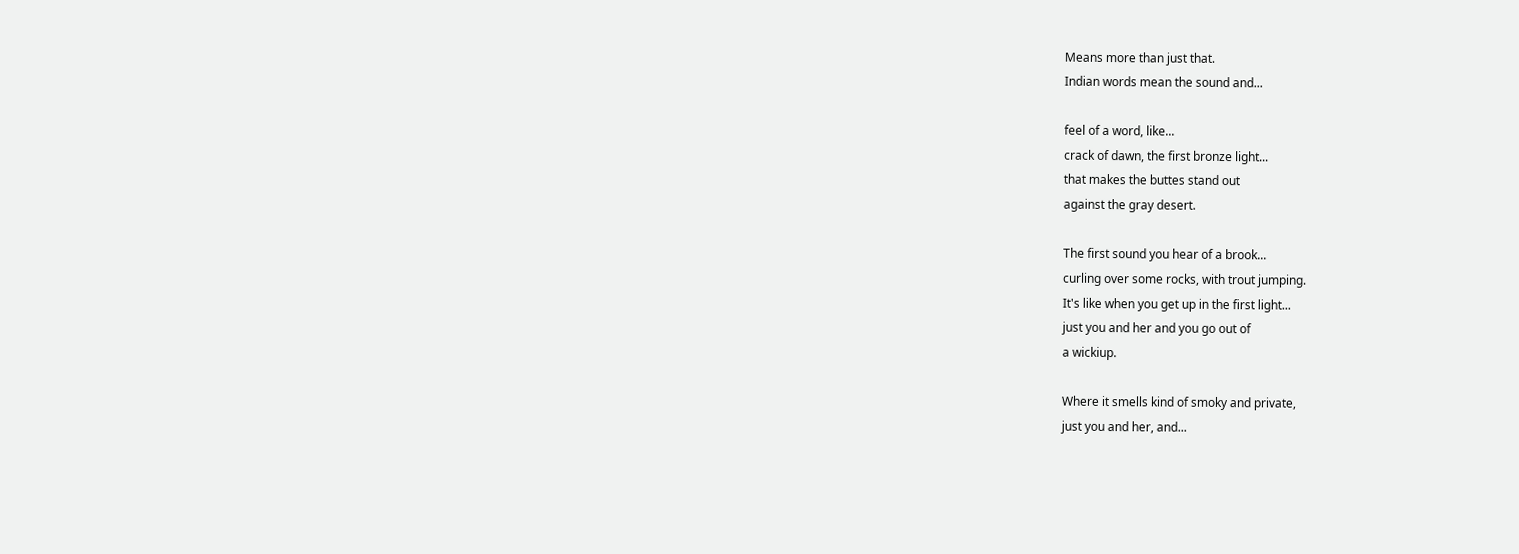Means more than just that.
Indian words mean the sound and...

feel of a word, like...
crack of dawn, the first bronze light...
that makes the buttes stand out
against the gray desert.

The first sound you hear of a brook...
curling over some rocks, with trout jumping.
It's like when you get up in the first light...
just you and her and you go out of
a wickiup.

Where it smells kind of smoky and private,
just you and her, and...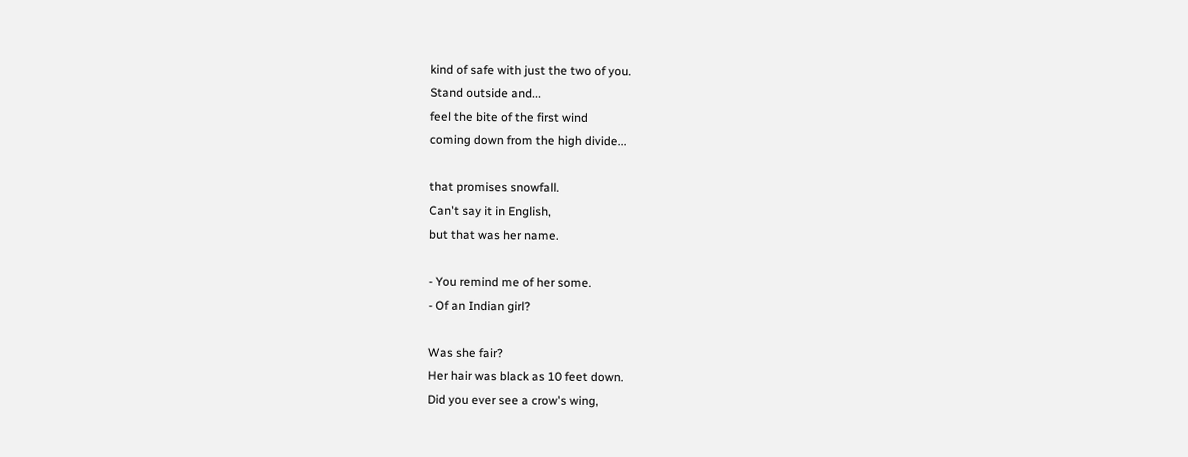kind of safe with just the two of you.
Stand outside and...
feel the bite of the first wind
coming down from the high divide...

that promises snowfall.
Can't say it in English,
but that was her name.

- You remind me of her some.
- Of an Indian girl?

Was she fair?
Her hair was black as 10 feet down.
Did you ever see a crow's wing,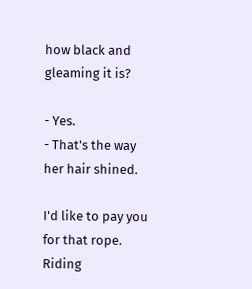how black and gleaming it is?

- Yes.
- That's the way her hair shined.

I'd like to pay you for that rope.
Riding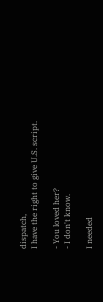dispatch,
I have the right to give U.S. script.

- You loved her?
- I don't know.

I needed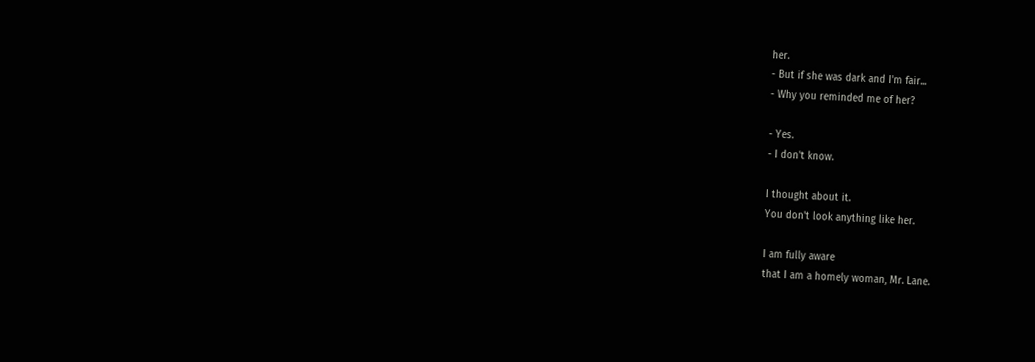her.
- But if she was dark and I'm fair...
- Why you reminded me of her?

- Yes.
- I don't know.

I thought about it.
You don't look anything like her.

I am fully aware
that I am a homely woman, Mr. Lane.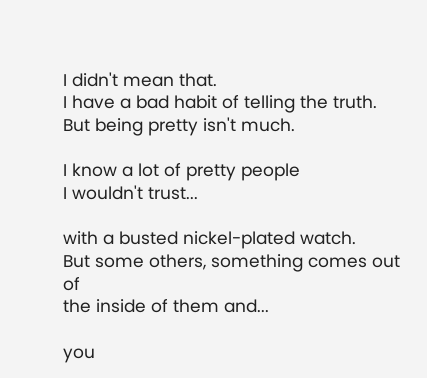I didn't mean that.
I have a bad habit of telling the truth.
But being pretty isn't much.

I know a lot of pretty people
I wouldn't trust...

with a busted nickel-plated watch.
But some others, something comes out of
the inside of them and...

you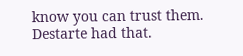know you can trust them.
Destarte had that.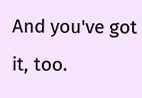And you've got it, too.